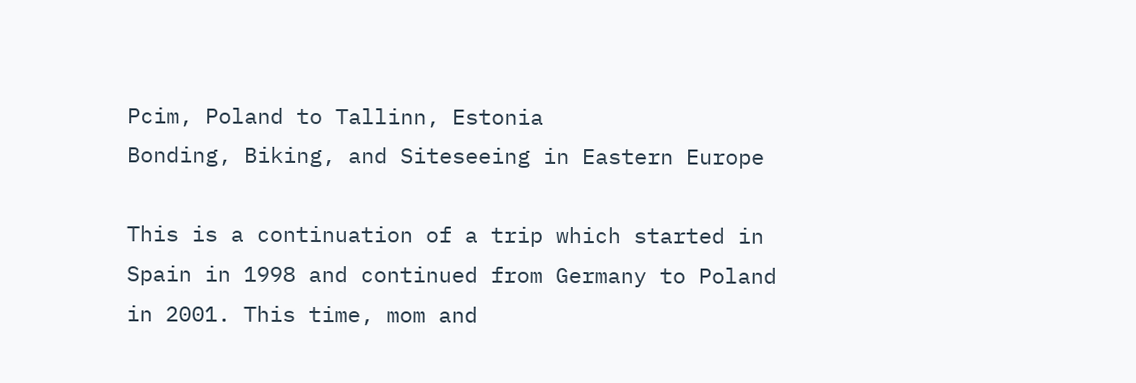Pcim, Poland to Tallinn, Estonia
Bonding, Biking, and Siteseeing in Eastern Europe

This is a continuation of a trip which started in Spain in 1998 and continued from Germany to Poland in 2001. This time, mom and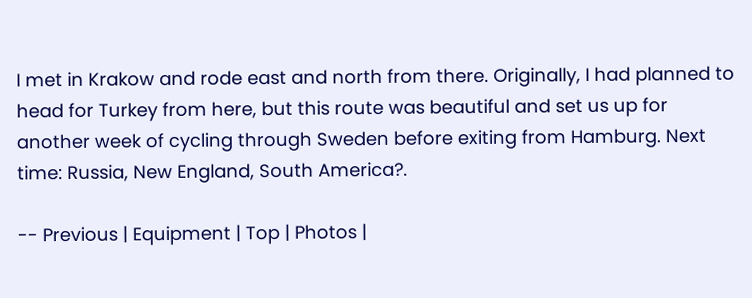I met in Krakow and rode east and north from there. Originally, I had planned to head for Turkey from here, but this route was beautiful and set us up for another week of cycling through Sweden before exiting from Hamburg. Next time: Russia, New England, South America?.

-- Previous | Equipment | Top | Photos |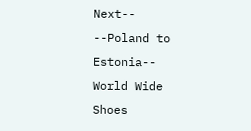Next--
--Poland to Estonia--
World Wide Shoes